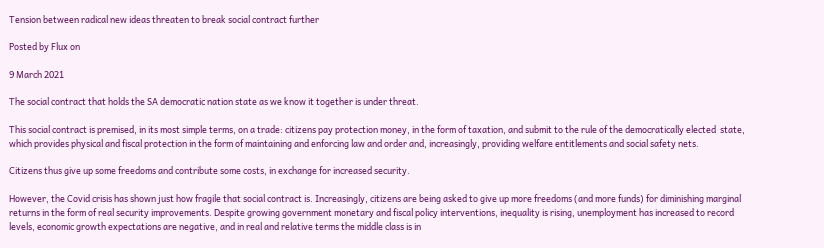Tension between radical new ideas threaten to break social contract further

Posted by Flux on

9 March 2021

The social contract that holds the SA democratic nation state as we know it together is under threat.

This social contract is premised, in its most simple terms, on a trade: citizens pay protection money, in the form of taxation, and submit to the rule of the democratically elected  state, which provides physical and fiscal protection in the form of maintaining and enforcing law and order and, increasingly, providing welfare entitlements and social safety nets.

Citizens thus give up some freedoms and contribute some costs, in exchange for increased security.

However, the Covid crisis has shown just how fragile that social contract is. Increasingly, citizens are being asked to give up more freedoms (and more funds) for diminishing marginal returns in the form of real security improvements. Despite growing government monetary and fiscal policy interventions, inequality is rising, unemployment has increased to record levels, economic growth expectations are negative, and in real and relative terms the middle class is in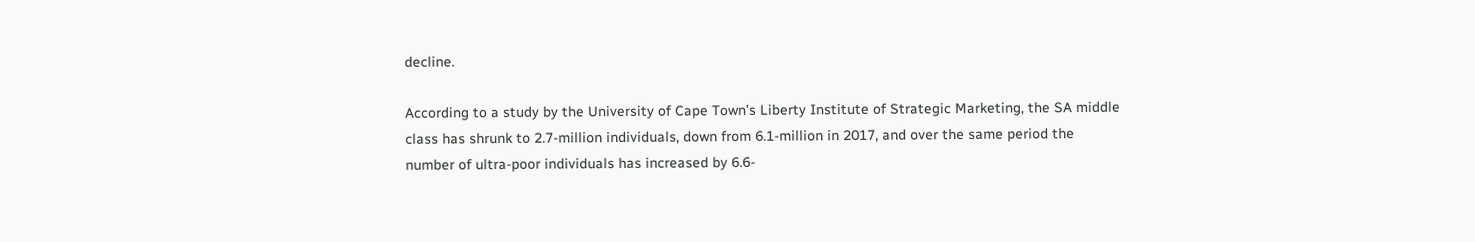decline.

According to a study by the University of Cape Town’s Liberty Institute of Strategic Marketing, the SA middle class has shrunk to 2.7-million individuals, down from 6.1-million in 2017, and over the same period the number of ultra-poor individuals has increased by 6.6-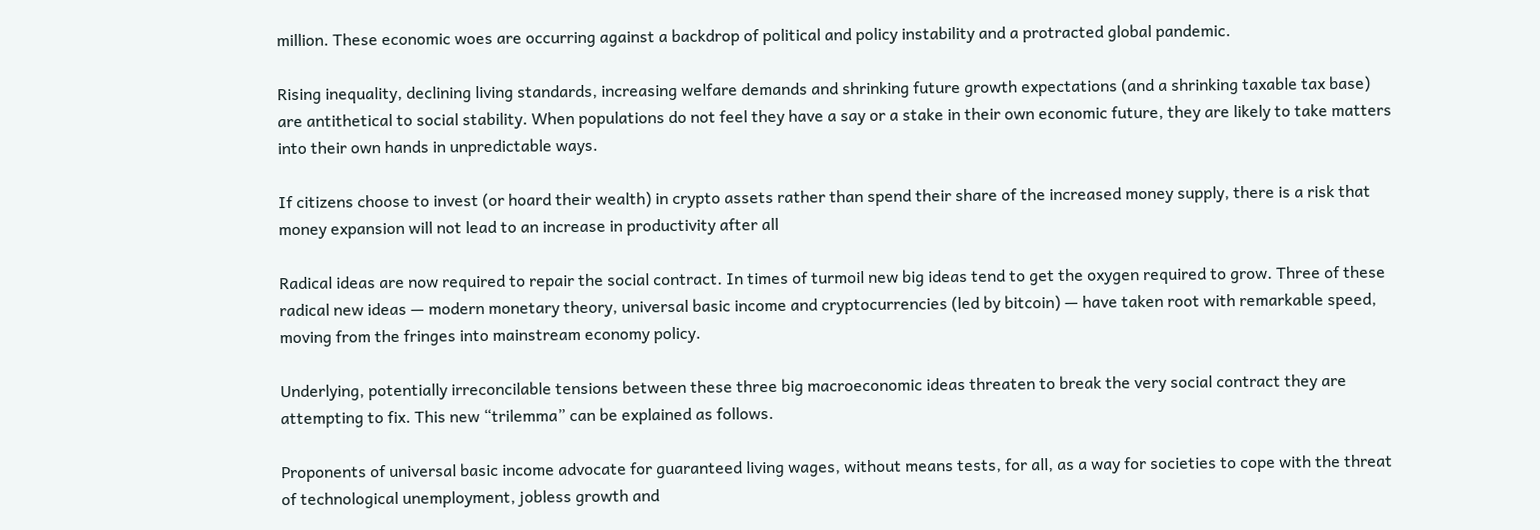million. These economic woes are occurring against a backdrop of political and policy instability and a protracted global pandemic.

Rising inequality, declining living standards, increasing welfare demands and shrinking future growth expectations (and a shrinking taxable tax base) are antithetical to social stability. When populations do not feel they have a say or a stake in their own economic future, they are likely to take matters into their own hands in unpredictable ways.

If citizens choose to invest (or hoard their wealth) in crypto assets rather than spend their share of the increased money supply, there is a risk that money expansion will not lead to an increase in productivity after all

Radical ideas are now required to repair the social contract. In times of turmoil new big ideas tend to get the oxygen required to grow. Three of these radical new ideas — modern monetary theory, universal basic income and cryptocurrencies (led by bitcoin) — have taken root with remarkable speed, moving from the fringes into mainstream economy policy.

Underlying, potentially irreconcilable tensions between these three big macroeconomic ideas threaten to break the very social contract they are attempting to fix. This new “trilemma” can be explained as follows.

Proponents of universal basic income advocate for guaranteed living wages, without means tests, for all, as a way for societies to cope with the threat of technological unemployment, jobless growth and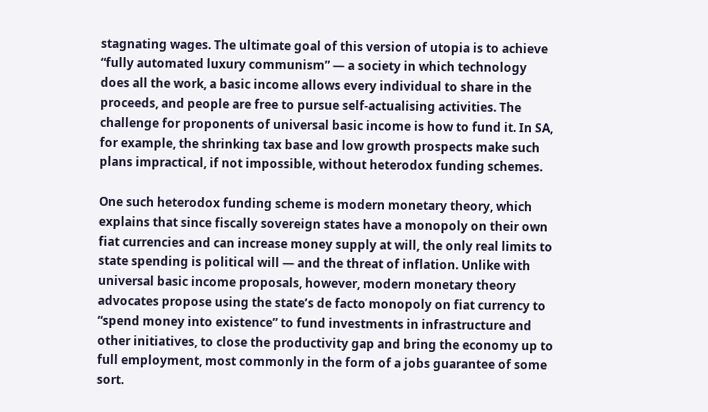stagnating wages. The ultimate goal of this version of utopia is to achieve “fully automated luxury communism” — a society in which technology does all the work, a basic income allows every individual to share in the proceeds, and people are free to pursue self-actualising activities. The challenge for proponents of universal basic income is how to fund it. In SA, for example, the shrinking tax base and low growth prospects make such plans impractical, if not impossible, without heterodox funding schemes.

One such heterodox funding scheme is modern monetary theory, which explains that since fiscally sovereign states have a monopoly on their own fiat currencies and can increase money supply at will, the only real limits to state spending is political will — and the threat of inflation. Unlike with universal basic income proposals, however, modern monetary theory advocates propose using the state’s de facto monopoly on fiat currency to “spend money into existence” to fund investments in infrastructure and other initiatives, to close the productivity gap and bring the economy up to full employment, most commonly in the form of a jobs guarantee of some sort.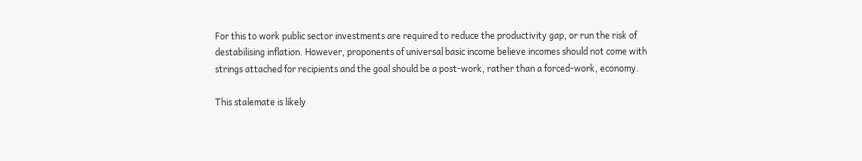For this to work public sector investments are required to reduce the productivity gap, or run the risk of destabilising inflation. However, proponents of universal basic income believe incomes should not come with strings attached for recipients and the goal should be a post-work, rather than a forced-work, economy.

This stalemate is likely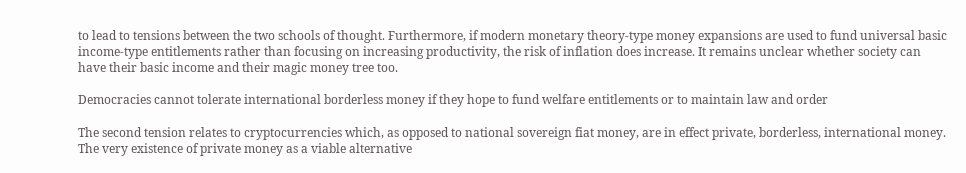to lead to tensions between the two schools of thought. Furthermore, if modern monetary theory-type money expansions are used to fund universal basic income-type entitlements rather than focusing on increasing productivity, the risk of inflation does increase. It remains unclear whether society can have their basic income and their magic money tree too.

Democracies cannot tolerate international borderless money if they hope to fund welfare entitlements or to maintain law and order

The second tension relates to cryptocurrencies which, as opposed to national sovereign fiat money, are in effect private, borderless, international money. The very existence of private money as a viable alternative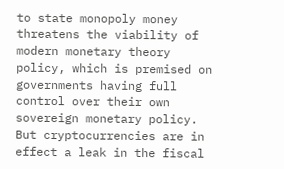to state monopoly money threatens the viability of modern monetary theory policy, which is premised on governments having full control over their own sovereign monetary policy. But cryptocurrencies are in effect a leak in the fiscal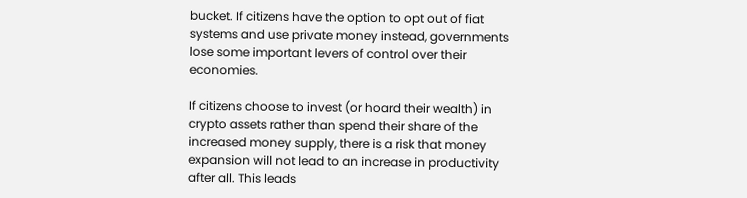bucket. If citizens have the option to opt out of fiat systems and use private money instead, governments lose some important levers of control over their economies.

If citizens choose to invest (or hoard their wealth) in crypto assets rather than spend their share of the increased money supply, there is a risk that money expansion will not lead to an increase in productivity after all. This leads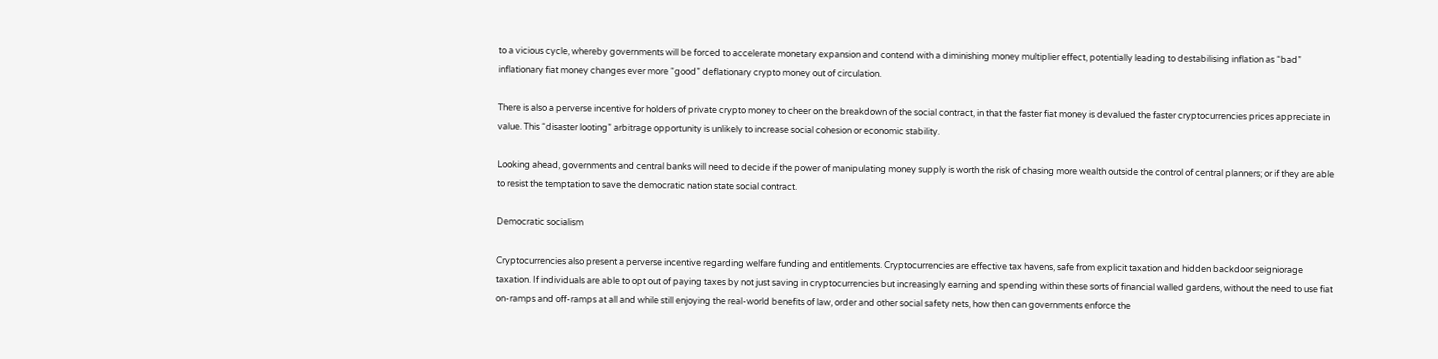to a vicious cycle, whereby governments will be forced to accelerate monetary expansion and contend with a diminishing money multiplier effect, potentially leading to destabilising inflation as “bad” inflationary fiat money changes ever more “good” deflationary crypto money out of circulation.

There is also a perverse incentive for holders of private crypto money to cheer on the breakdown of the social contract, in that the faster fiat money is devalued the faster cryptocurrencies prices appreciate in value. This “disaster looting” arbitrage opportunity is unlikely to increase social cohesion or economic stability.

Looking ahead, governments and central banks will need to decide if the power of manipulating money supply is worth the risk of chasing more wealth outside the control of central planners; or if they are able to resist the temptation to save the democratic nation state social contract.

Democratic socialism

Cryptocurrencies also present a perverse incentive regarding welfare funding and entitlements. Cryptocurrencies are effective tax havens, safe from explicit taxation and hidden backdoor seigniorage taxation. If individuals are able to opt out of paying taxes by not just saving in cryptocurrencies but increasingly earning and spending within these sorts of financial walled gardens, without the need to use fiat on-ramps and off-ramps at all and while still enjoying the real-world benefits of law, order and other social safety nets, how then can governments enforce the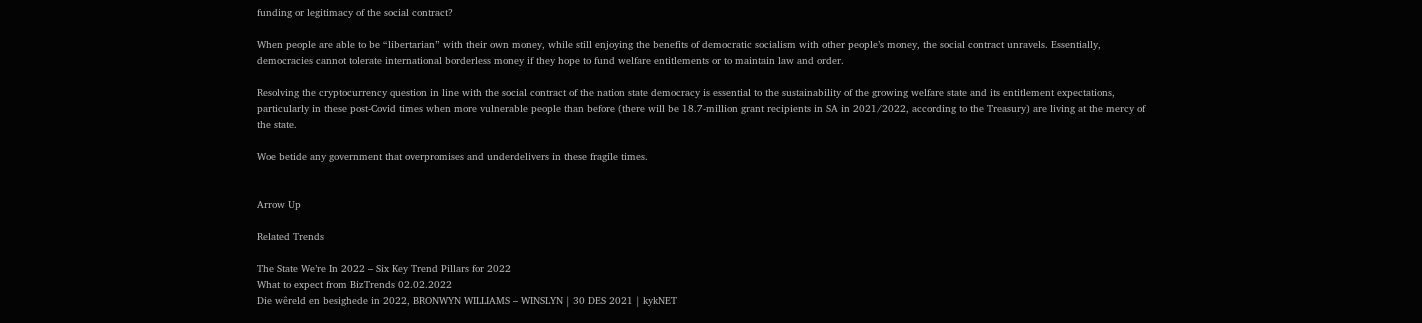funding or legitimacy of the social contract?

When people are able to be “libertarian” with their own money, while still enjoying the benefits of democratic socialism with other people’s money, the social contract unravels. Essentially, democracies cannot tolerate international borderless money if they hope to fund welfare entitlements or to maintain law and order.

Resolving the cryptocurrency question in line with the social contract of the nation state democracy is essential to the sustainability of the growing welfare state and its entitlement expectations, particularly in these post-Covid times when more vulnerable people than before (there will be 18.7-million grant recipients in SA in 2021/2022, according to the Treasury) are living at the mercy of the state.

Woe betide any government that overpromises and underdelivers in these fragile times.


Arrow Up

Related Trends

The State We’re In 2022 – Six Key Trend Pillars for 2022
What to expect from BizTrends 02.02.2022
Die wêreld en besighede in 2022, BRONWYN WILLIAMS – WINSLYN | 30 DES 2021 | kykNET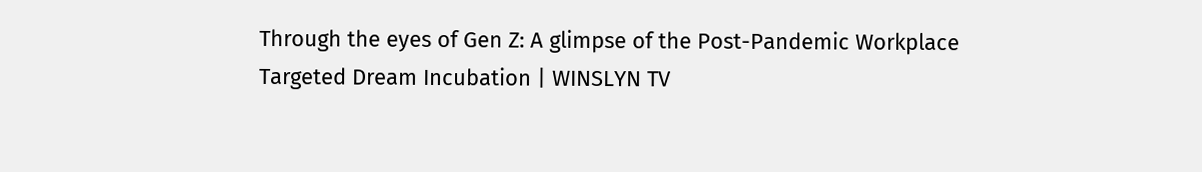Through the eyes of Gen Z: A glimpse of the Post-Pandemic Workplace
Targeted Dream Incubation | WINSLYN TV